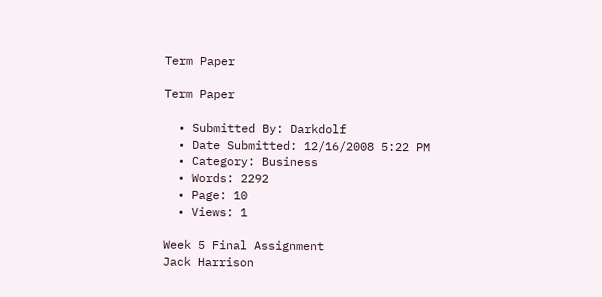Term Paper

Term Paper

  • Submitted By: Darkdolf
  • Date Submitted: 12/16/2008 5:22 PM
  • Category: Business
  • Words: 2292
  • Page: 10
  • Views: 1

Week 5 Final Assignment
Jack Harrison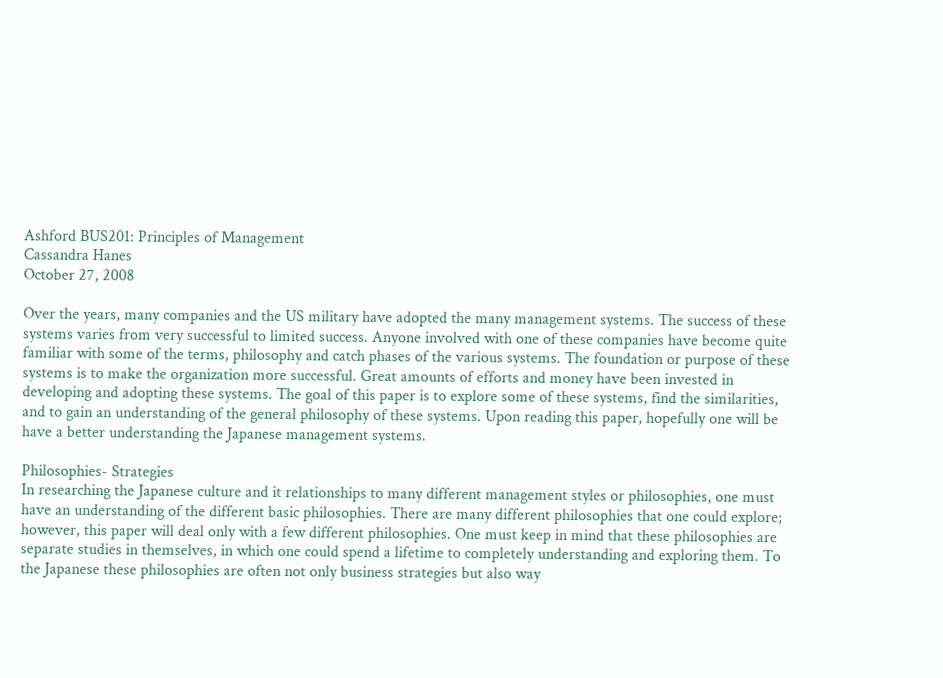Ashford BUS201: Principles of Management
Cassandra Hanes
October 27, 2008

Over the years, many companies and the US military have adopted the many management systems. The success of these systems varies from very successful to limited success. Anyone involved with one of these companies have become quite familiar with some of the terms, philosophy and catch phases of the various systems. The foundation or purpose of these systems is to make the organization more successful. Great amounts of efforts and money have been invested in developing and adopting these systems. The goal of this paper is to explore some of these systems, find the similarities, and to gain an understanding of the general philosophy of these systems. Upon reading this paper, hopefully one will be have a better understanding the Japanese management systems.

Philosophies- Strategies
In researching the Japanese culture and it relationships to many different management styles or philosophies, one must have an understanding of the different basic philosophies. There are many different philosophies that one could explore; however, this paper will deal only with a few different philosophies. One must keep in mind that these philosophies are separate studies in themselves, in which one could spend a lifetime to completely understanding and exploring them. To the Japanese these philosophies are often not only business strategies but also way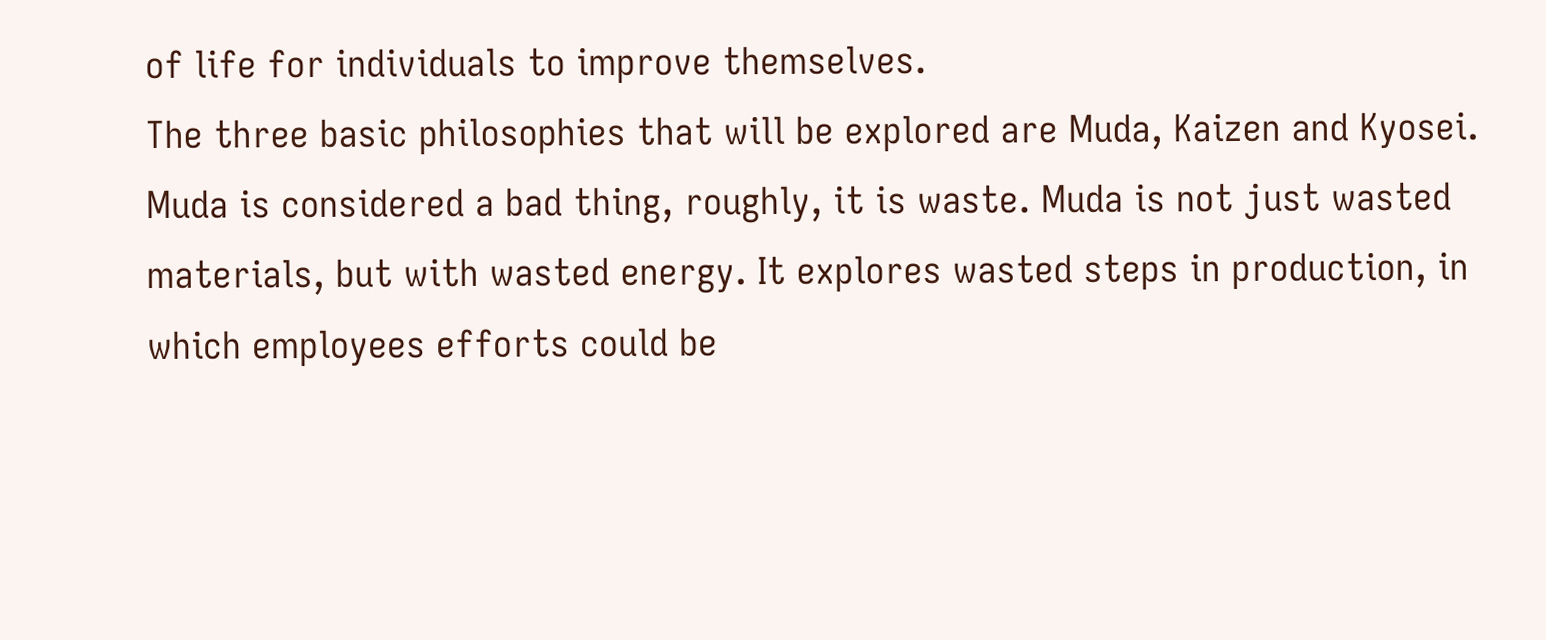of life for individuals to improve themselves.
The three basic philosophies that will be explored are Muda, Kaizen and Kyosei.
Muda is considered a bad thing, roughly, it is waste. Muda is not just wasted materials, but with wasted energy. It explores wasted steps in production, in which employees efforts could be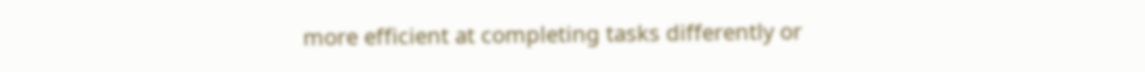more efficient at completing tasks differently or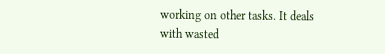working on other tasks. It deals with wasted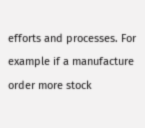efforts and processes. For example if a manufacture order more stock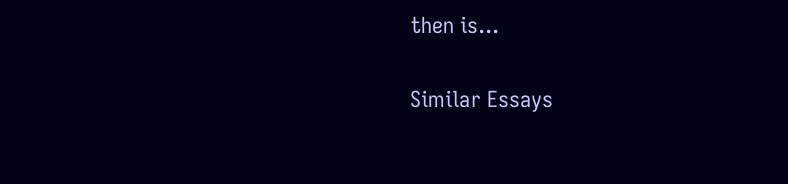then is...

Similar Essays